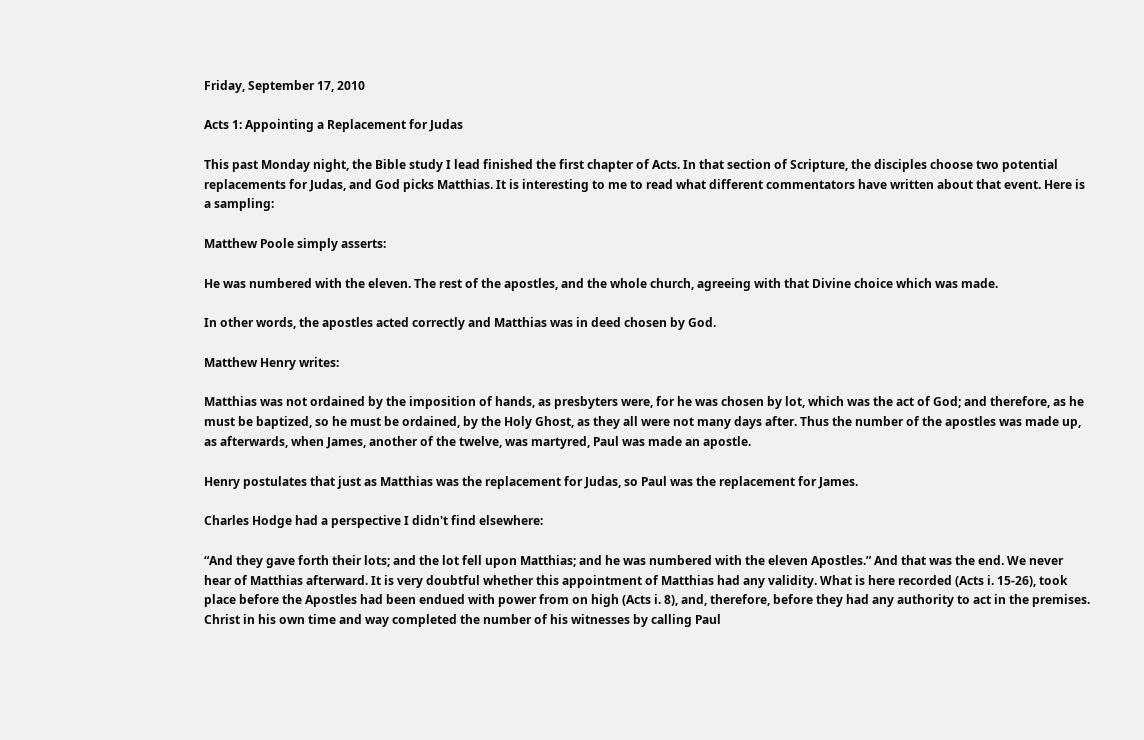Friday, September 17, 2010

Acts 1: Appointing a Replacement for Judas

This past Monday night, the Bible study I lead finished the first chapter of Acts. In that section of Scripture, the disciples choose two potential replacements for Judas, and God picks Matthias. It is interesting to me to read what different commentators have written about that event. Here is a sampling:

Matthew Poole simply asserts:

He was numbered with the eleven. The rest of the apostles, and the whole church, agreeing with that Divine choice which was made.

In other words, the apostles acted correctly and Matthias was in deed chosen by God.

Matthew Henry writes:

Matthias was not ordained by the imposition of hands, as presbyters were, for he was chosen by lot, which was the act of God; and therefore, as he must be baptized, so he must be ordained, by the Holy Ghost, as they all were not many days after. Thus the number of the apostles was made up, as afterwards, when James, another of the twelve, was martyred, Paul was made an apostle.

Henry postulates that just as Matthias was the replacement for Judas, so Paul was the replacement for James.

Charles Hodge had a perspective I didn't find elsewhere:

“And they gave forth their lots; and the lot fell upon Matthias; and he was numbered with the eleven Apostles.” And that was the end. We never hear of Matthias afterward. It is very doubtful whether this appointment of Matthias had any validity. What is here recorded (Acts i. 15-26), took place before the Apostles had been endued with power from on high (Acts i. 8), and, therefore, before they had any authority to act in the premises. Christ in his own time and way completed the number of his witnesses by calling Paul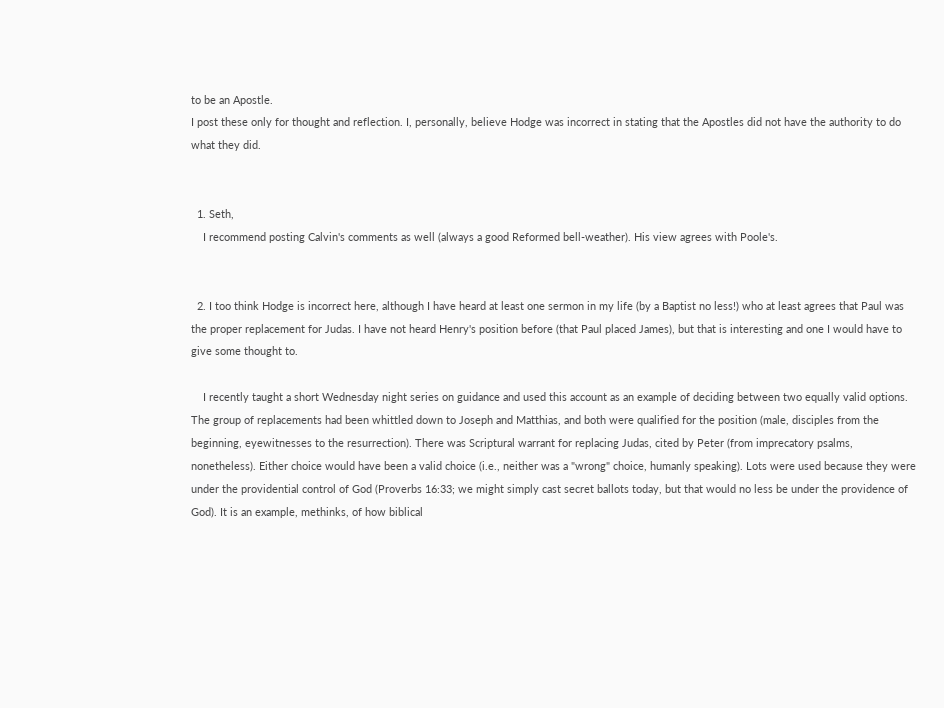to be an Apostle.
I post these only for thought and reflection. I, personally, believe Hodge was incorrect in stating that the Apostles did not have the authority to do what they did.


  1. Seth,
    I recommend posting Calvin's comments as well (always a good Reformed bell-weather). His view agrees with Poole's.


  2. I too think Hodge is incorrect here, although I have heard at least one sermon in my life (by a Baptist no less!) who at least agrees that Paul was the proper replacement for Judas. I have not heard Henry's position before (that Paul placed James), but that is interesting and one I would have to give some thought to.

    I recently taught a short Wednesday night series on guidance and used this account as an example of deciding between two equally valid options. The group of replacements had been whittled down to Joseph and Matthias, and both were qualified for the position (male, disciples from the beginning, eyewitnesses to the resurrection). There was Scriptural warrant for replacing Judas, cited by Peter (from imprecatory psalms, nonetheless). Either choice would have been a valid choice (i.e., neither was a "wrong" choice, humanly speaking). Lots were used because they were under the providential control of God (Proverbs 16:33; we might simply cast secret ballots today, but that would no less be under the providence of God). It is an example, methinks, of how biblical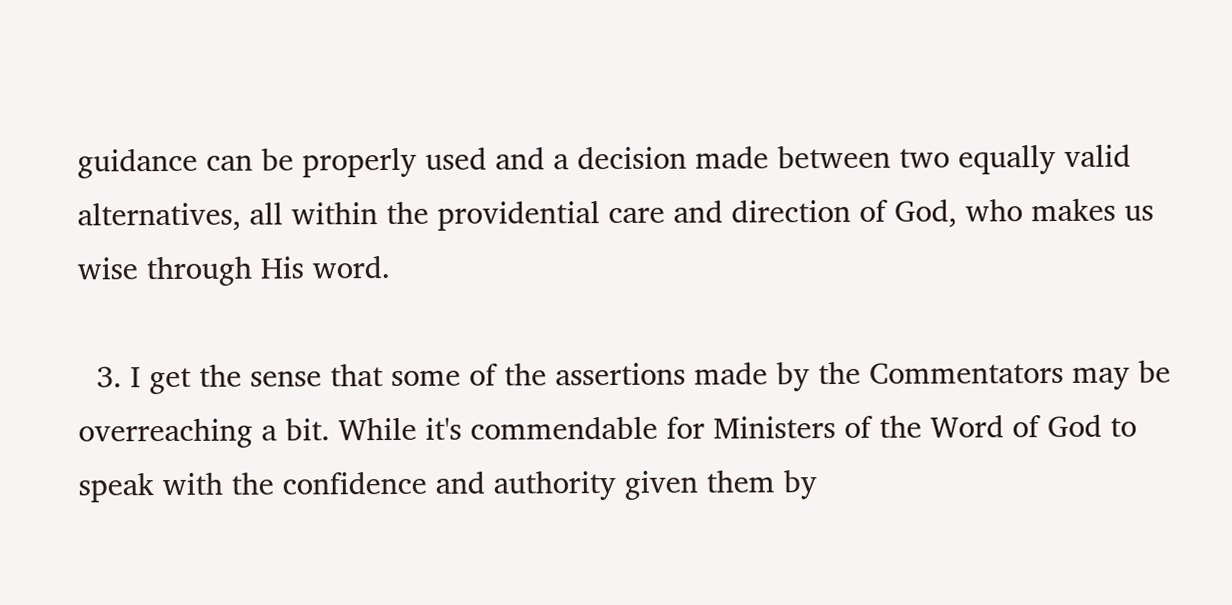guidance can be properly used and a decision made between two equally valid alternatives, all within the providential care and direction of God, who makes us wise through His word.

  3. I get the sense that some of the assertions made by the Commentators may be overreaching a bit. While it's commendable for Ministers of the Word of God to speak with the confidence and authority given them by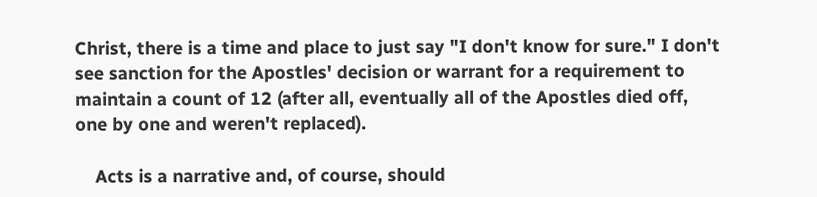Christ, there is a time and place to just say "I don't know for sure." I don't see sanction for the Apostles' decision or warrant for a requirement to maintain a count of 12 (after all, eventually all of the Apostles died off, one by one and weren't replaced).

    Acts is a narrative and, of course, should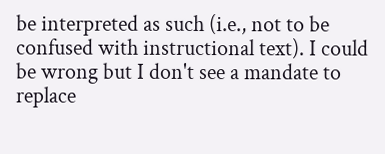be interpreted as such (i.e., not to be confused with instructional text). I could be wrong but I don't see a mandate to replace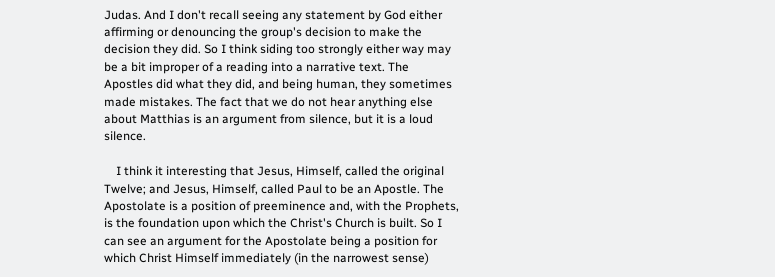Judas. And I don't recall seeing any statement by God either affirming or denouncing the group's decision to make the decision they did. So I think siding too strongly either way may be a bit improper of a reading into a narrative text. The Apostles did what they did, and being human, they sometimes made mistakes. The fact that we do not hear anything else about Matthias is an argument from silence, but it is a loud silence.

    I think it interesting that Jesus, Himself, called the original Twelve; and Jesus, Himself, called Paul to be an Apostle. The Apostolate is a position of preeminence and, with the Prophets, is the foundation upon which the Christ's Church is built. So I can see an argument for the Apostolate being a position for which Christ Himself immediately (in the narrowest sense)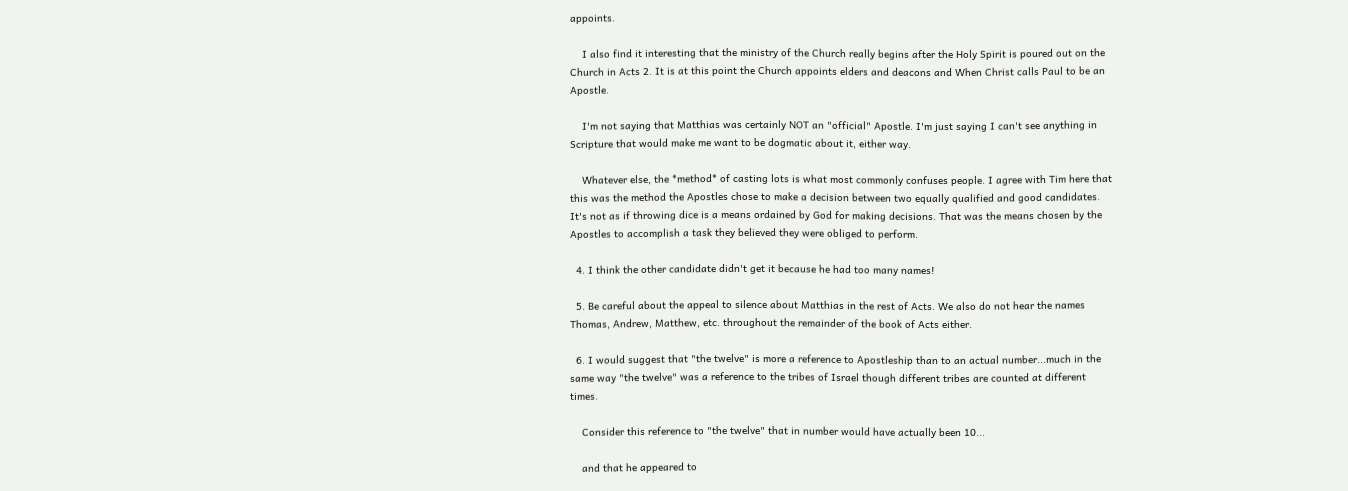appoints.

    I also find it interesting that the ministry of the Church really begins after the Holy Spirit is poured out on the Church in Acts 2. It is at this point the Church appoints elders and deacons and When Christ calls Paul to be an Apostle.

    I'm not saying that Matthias was certainly NOT an "official" Apostle. I'm just saying I can't see anything in Scripture that would make me want to be dogmatic about it, either way.

    Whatever else, the *method* of casting lots is what most commonly confuses people. I agree with Tim here that this was the method the Apostles chose to make a decision between two equally qualified and good candidates. It's not as if throwing dice is a means ordained by God for making decisions. That was the means chosen by the Apostles to accomplish a task they believed they were obliged to perform.

  4. I think the other candidate didn't get it because he had too many names!

  5. Be careful about the appeal to silence about Matthias in the rest of Acts. We also do not hear the names Thomas, Andrew, Matthew, etc. throughout the remainder of the book of Acts either.

  6. I would suggest that "the twelve" is more a reference to Apostleship than to an actual number...much in the same way "the twelve" was a reference to the tribes of Israel though different tribes are counted at different times.

    Consider this reference to "the twelve" that in number would have actually been 10...

    and that he appeared to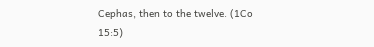Cephas, then to the twelve. (1Co 15:5)